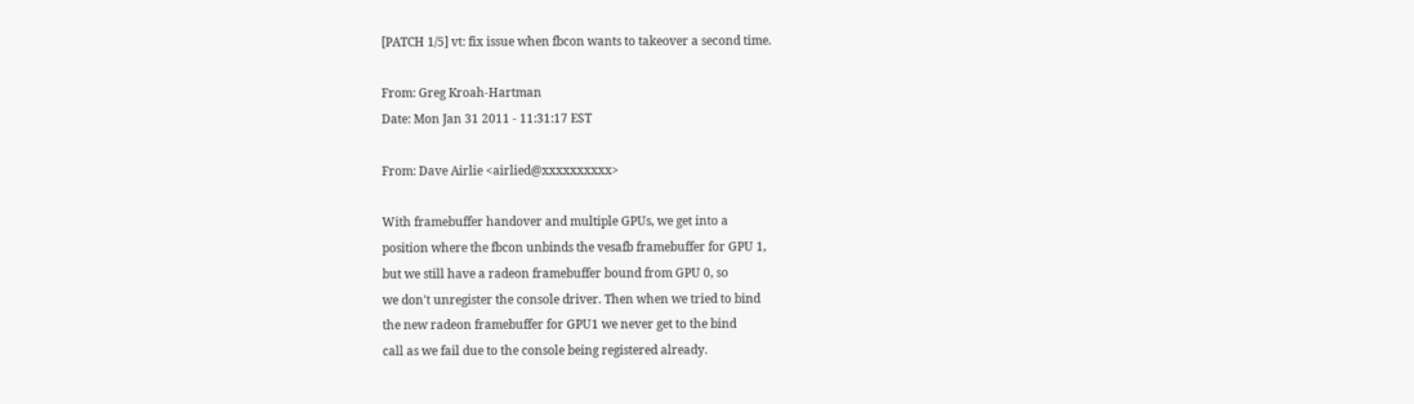[PATCH 1/5] vt: fix issue when fbcon wants to takeover a second time.

From: Greg Kroah-Hartman
Date: Mon Jan 31 2011 - 11:31:17 EST

From: Dave Airlie <airlied@xxxxxxxxxx>

With framebuffer handover and multiple GPUs, we get into a
position where the fbcon unbinds the vesafb framebuffer for GPU 1,
but we still have a radeon framebuffer bound from GPU 0, so
we don't unregister the console driver. Then when we tried to bind
the new radeon framebuffer for GPU1 we never get to the bind
call as we fail due to the console being registered already.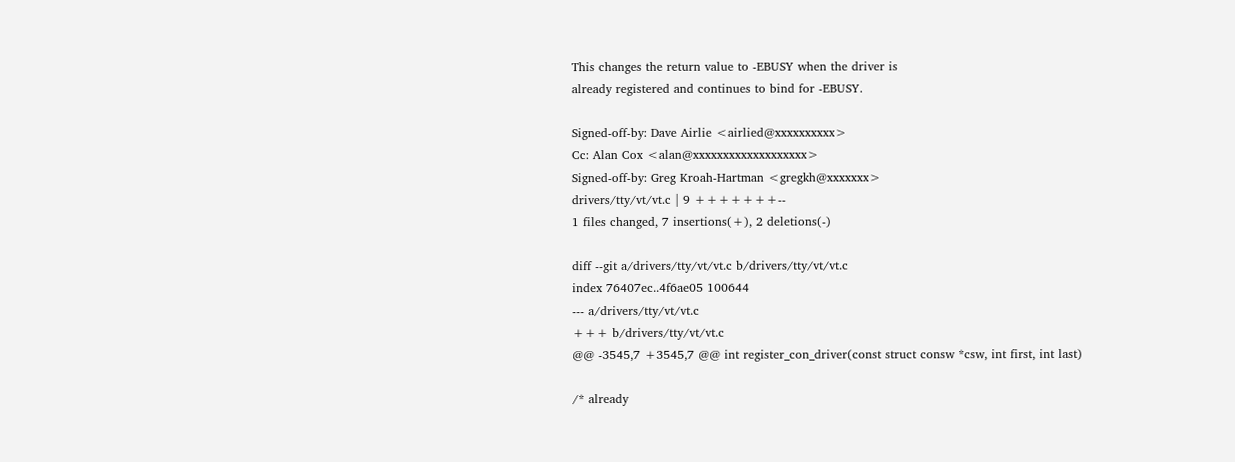This changes the return value to -EBUSY when the driver is
already registered and continues to bind for -EBUSY.

Signed-off-by: Dave Airlie <airlied@xxxxxxxxxx>
Cc: Alan Cox <alan@xxxxxxxxxxxxxxxxxxx>
Signed-off-by: Greg Kroah-Hartman <gregkh@xxxxxxx>
drivers/tty/vt/vt.c | 9 +++++++--
1 files changed, 7 insertions(+), 2 deletions(-)

diff --git a/drivers/tty/vt/vt.c b/drivers/tty/vt/vt.c
index 76407ec..4f6ae05 100644
--- a/drivers/tty/vt/vt.c
+++ b/drivers/tty/vt/vt.c
@@ -3545,7 +3545,7 @@ int register_con_driver(const struct consw *csw, int first, int last)

/* already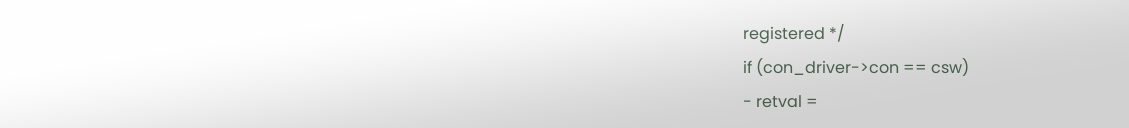registered */
if (con_driver->con == csw)
- retval =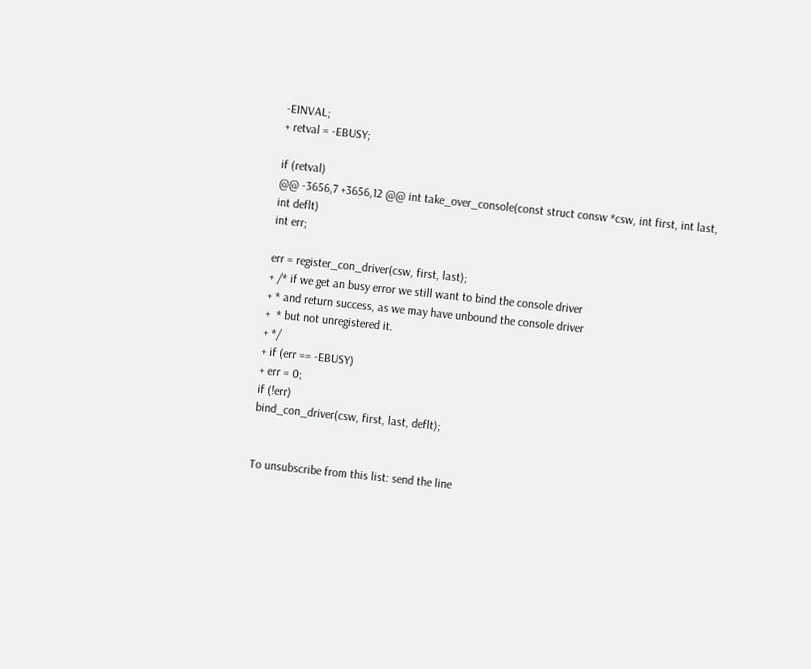-EINVAL;
+ retval = -EBUSY;

if (retval)
@@ -3656,7 +3656,12 @@ int take_over_console(const struct consw *csw, int first, int last, int deflt)
int err;

err = register_con_driver(csw, first, last);
+ /* if we get an busy error we still want to bind the console driver
+ * and return success, as we may have unbound the console driver
+  * but not unregistered it.
+ */
+ if (err == -EBUSY)
+ err = 0;
if (!err)
bind_con_driver(csw, first, last, deflt);


To unsubscribe from this list: send the line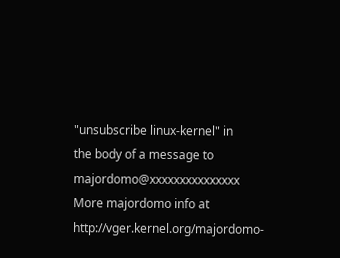"unsubscribe linux-kernel" in
the body of a message to majordomo@xxxxxxxxxxxxxxx
More majordomo info at http://vger.kernel.org/majordomo-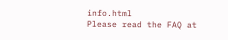info.html
Please read the FAQ at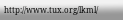http://www.tux.org/lkml/